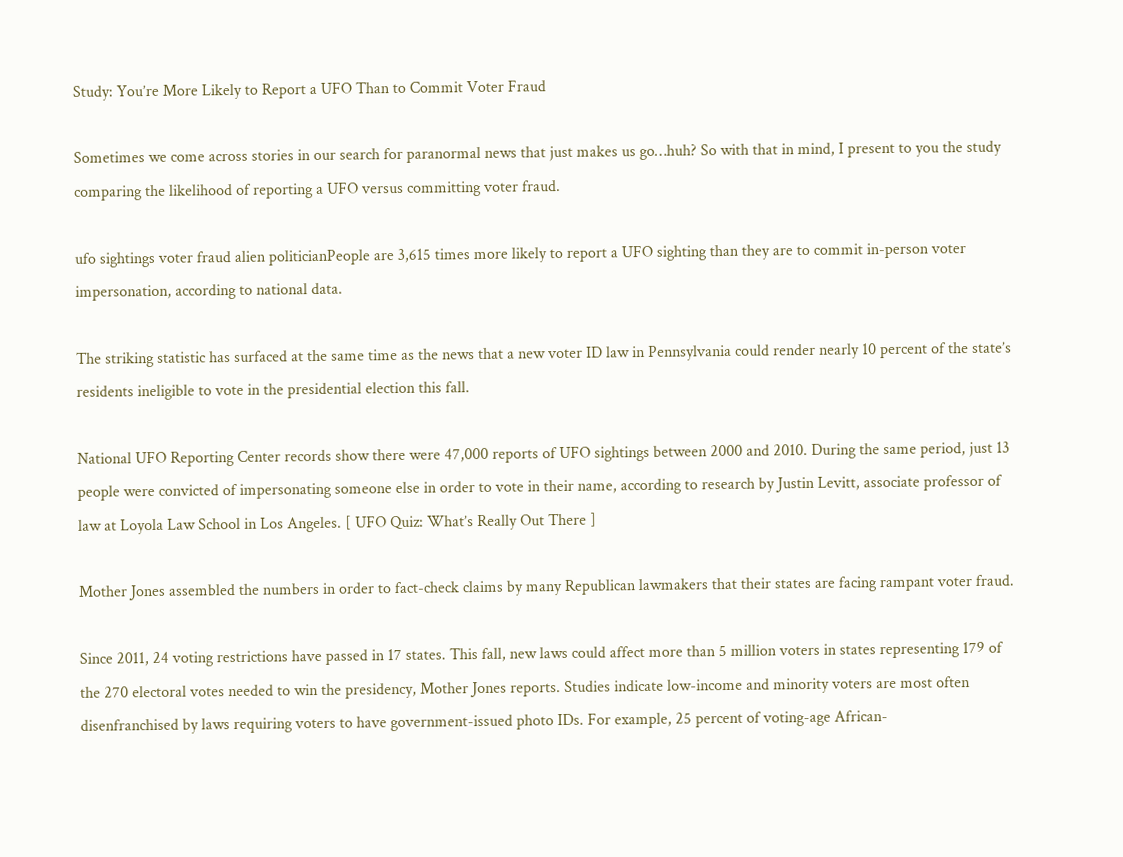Study: You’re More Likely to Report a UFO Than to Commit Voter Fraud

Sometimes we come across stories in our search for paranormal news that just makes us go…huh? So with that in mind, I present to you the study comparing the likelihood of reporting a UFO versus committing voter fraud.

ufo sightings voter fraud alien politicianPeople are 3,615 times more likely to report a UFO sighting than they are to commit in-person voter impersonation, according to national data.

The striking statistic has surfaced at the same time as the news that a new voter ID law in Pennsylvania could render nearly 10 percent of the state’s residents ineligible to vote in the presidential election this fall.

National UFO Reporting Center records show there were 47,000 reports of UFO sightings between 2000 and 2010. During the same period, just 13 people were convicted of impersonating someone else in order to vote in their name, according to research by Justin Levitt, associate professor of law at Loyola Law School in Los Angeles. [ UFO Quiz: What’s Really Out There ]

Mother Jones assembled the numbers in order to fact-check claims by many Republican lawmakers that their states are facing rampant voter fraud.

Since 2011, 24 voting restrictions have passed in 17 states. This fall, new laws could affect more than 5 million voters in states representing 179 of the 270 electoral votes needed to win the presidency, Mother Jones reports. Studies indicate low-income and minority voters are most often disenfranchised by laws requiring voters to have government-issued photo IDs. For example, 25 percent of voting-age African-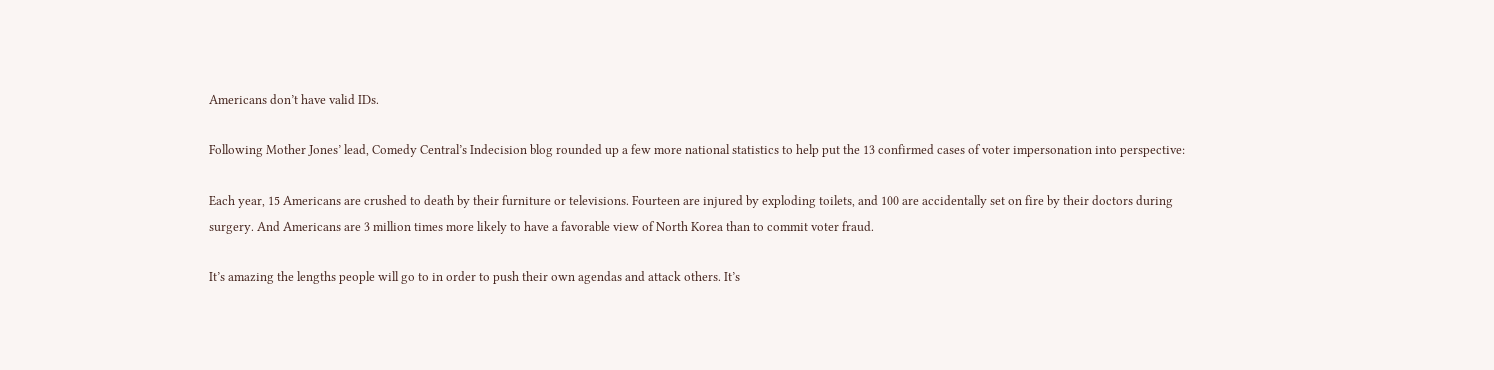Americans don’t have valid IDs.

Following Mother Jones’ lead, Comedy Central’s Indecision blog rounded up a few more national statistics to help put the 13 confirmed cases of voter impersonation into perspective:

Each year, 15 Americans are crushed to death by their furniture or televisions. Fourteen are injured by exploding toilets, and 100 are accidentally set on fire by their doctors during surgery. And Americans are 3 million times more likely to have a favorable view of North Korea than to commit voter fraud.

It’s amazing the lengths people will go to in order to push their own agendas and attack others. It’s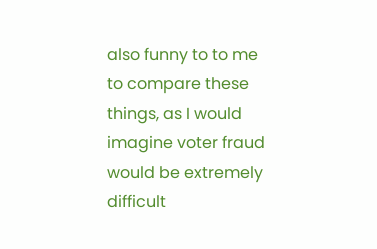also funny to to me to compare these things, as I would imagine voter fraud would be extremely difficult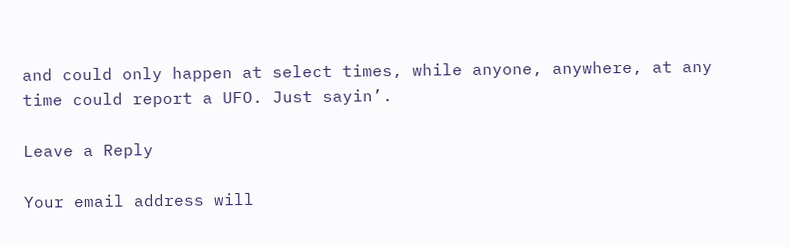and could only happen at select times, while anyone, anywhere, at any time could report a UFO. Just sayin’.

Leave a Reply

Your email address will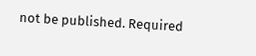not be published. Required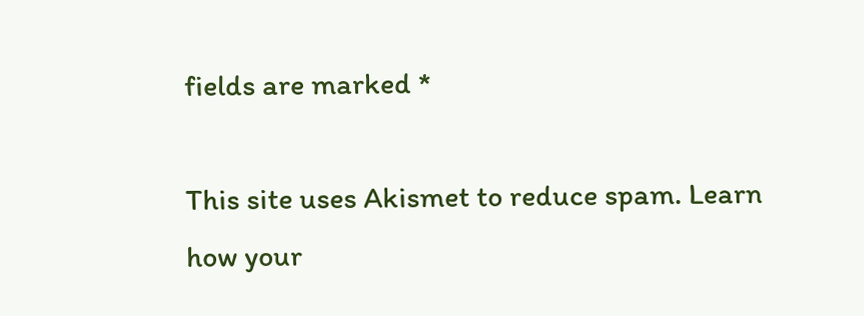fields are marked *

This site uses Akismet to reduce spam. Learn how your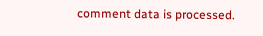comment data is processed.